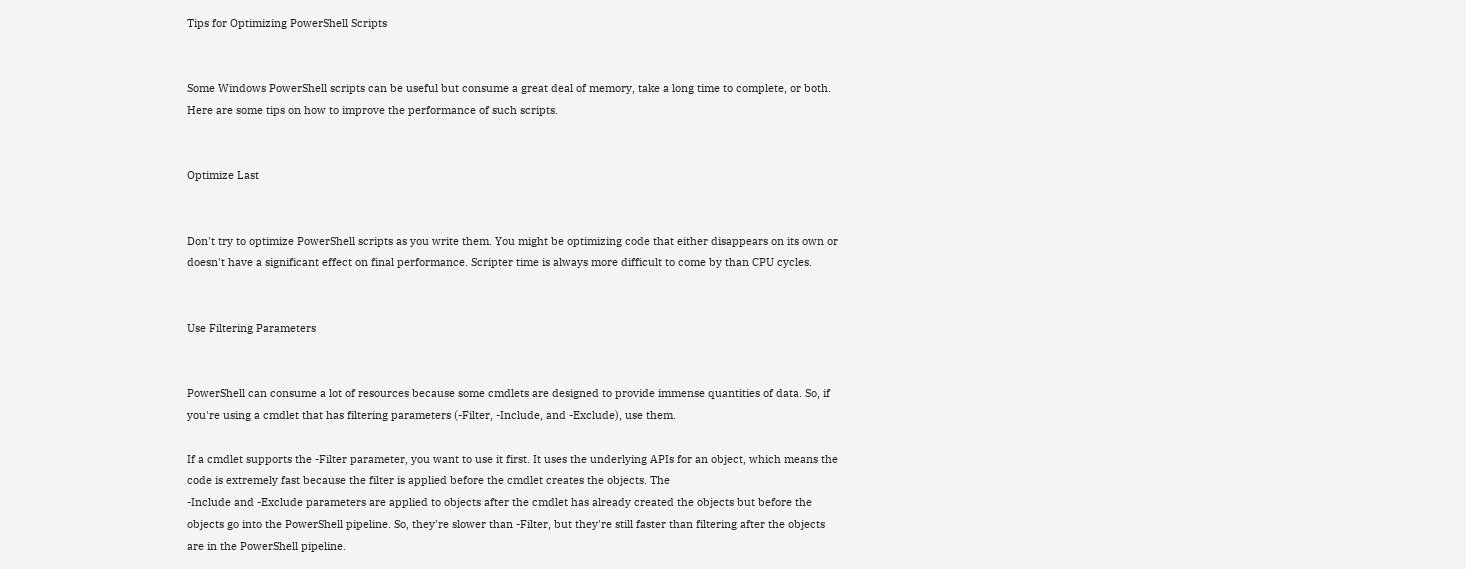Tips for Optimizing PowerShell Scripts


Some Windows PowerShell scripts can be useful but consume a great deal of memory, take a long time to complete, or both. Here are some tips on how to improve the performance of such scripts.


Optimize Last


Don't try to optimize PowerShell scripts as you write them. You might be optimizing code that either disappears on its own or doesn't have a significant effect on final performance. Scripter time is always more difficult to come by than CPU cycles.


Use Filtering Parameters


PowerShell can consume a lot of resources because some cmdlets are designed to provide immense quantities of data. So, if you're using a cmdlet that has filtering parameters (-Filter, -Include, and -Exclude), use them.

If a cmdlet supports the -Filter parameter, you want to use it first. It uses the underlying APIs for an object, which means the code is extremely fast because the filter is applied before the cmdlet creates the objects. The
-Include and -Exclude parameters are applied to objects after the cmdlet has already created the objects but before the objects go into the PowerShell pipeline. So, they're slower than -Filter, but they're still faster than filtering after the objects are in the PowerShell pipeline.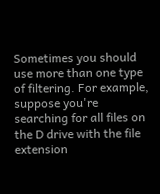Sometimes you should use more than one type of filtering. For example, suppose you're searching for all files on the D drive with the file extension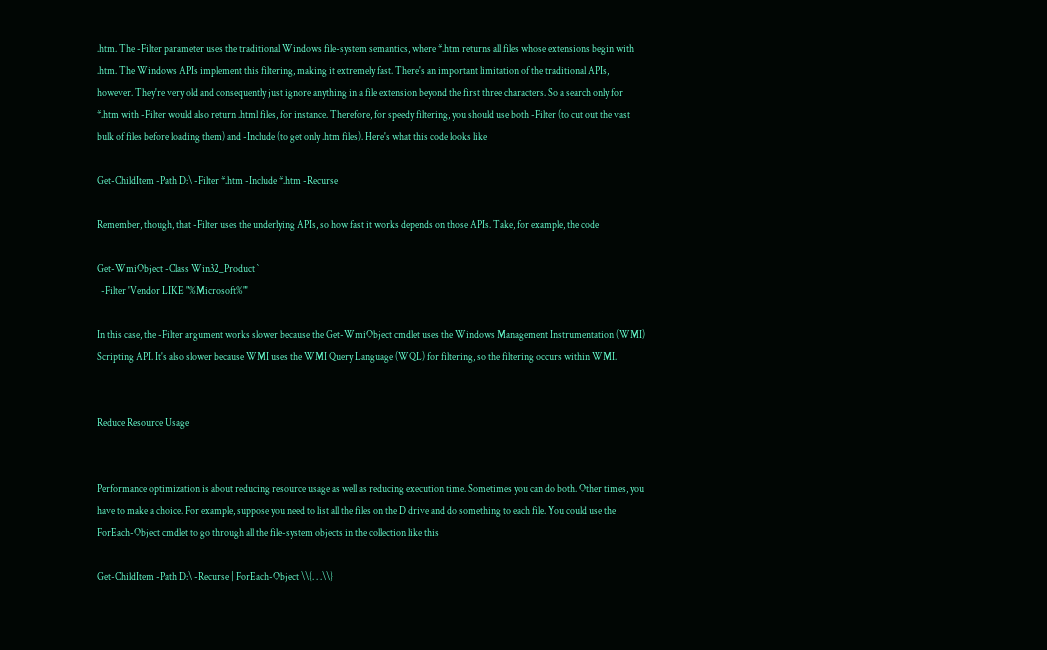.htm. The -Filter parameter uses the traditional Windows file-system semantics, where *.htm returns all files whose extensions begin with .htm. The Windows APIs implement this filtering, making it extremely fast. There's an important limitation of the traditional APIs, however. They're very old and consequently just ignore anything in a file extension beyond the first three characters. So a search only for *.htm with -Filter would also return .html files, for instance. Therefore, for speedy filtering, you should use both -Filter (to cut out the vast bulk of files before loading them) and -Include (to get only .htm files). Here's what this code looks like

Get-ChildItem -Path D:\ -Filter *.htm -Include *.htm -Recurse

Remember, though, that -Filter uses the underlying APIs, so how fast it works depends on those APIs. Take, for example, the code

Get-WmiObject -Class Win32_Product `
  -Filter 'Vendor LIKE "%Microsoft%"'

In this case, the -Filter argument works slower because the Get-WmiObject cmdlet uses the Windows Management Instrumentation (WMI) Scripting API. It's also slower because WMI uses the WMI Query Language (WQL) for filtering, so the filtering occurs within WMI.


Reduce Resource Usage


Performance optimization is about reducing resource usage as well as reducing execution time. Sometimes you can do both. Other times, you have to make a choice. For example, suppose you need to list all the files on the D drive and do something to each file. You could use the ForEach-Object cmdlet to go through all the file-system objects in the collection like this

Get-ChildItem -Path D:\ -Recurse | ForEach-Object \\{. . .\\}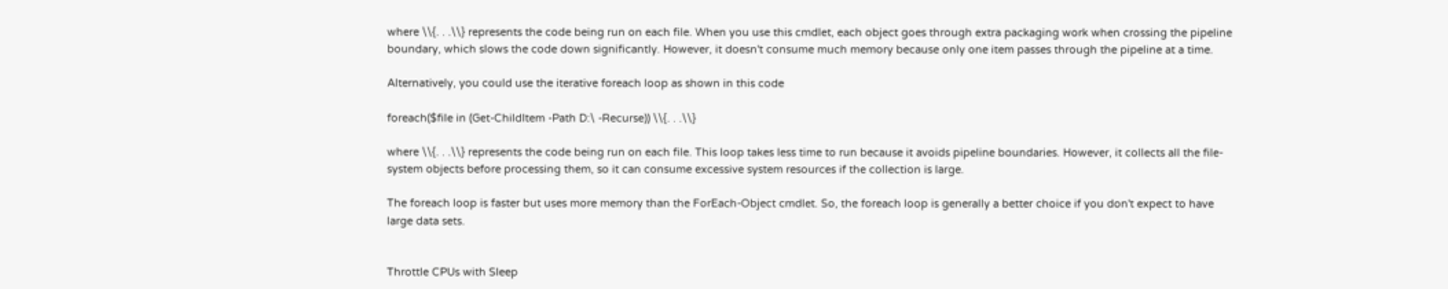where \\{. . .\\} represents the code being run on each file. When you use this cmdlet, each object goes through extra packaging work when crossing the pipeline boundary, which slows the code down significantly. However, it doesn't consume much memory because only one item passes through the pipeline at a time.

Alternatively, you could use the iterative foreach loop as shown in this code

foreach($file in (Get-ChildItem -Path D:\ -Recurse)) \\{. . .\\}

where \\{. . .\\} represents the code being run on each file. This loop takes less time to run because it avoids pipeline boundaries. However, it collects all the file-system objects before processing them, so it can consume excessive system resources if the collection is large.

The foreach loop is faster but uses more memory than the ForEach-Object cmdlet. So, the foreach loop is generally a better choice if you don't expect to have large data sets.


Throttle CPUs with Sleep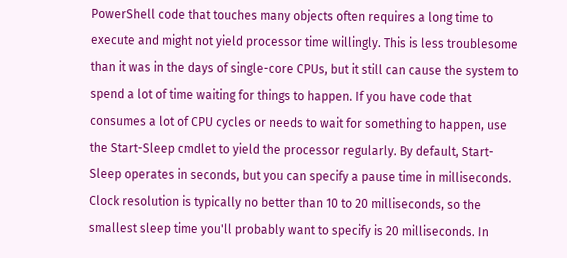PowerShell code that touches many objects often requires a long time to execute and might not yield processor time willingly. This is less troublesome than it was in the days of single-core CPUs, but it still can cause the system to spend a lot of time waiting for things to happen. If you have code that consumes a lot of CPU cycles or needs to wait for something to happen, use the Start-Sleep cmdlet to yield the processor regularly. By default, Start-Sleep operates in seconds, but you can specify a pause time in milliseconds. Clock resolution is typically no better than 10 to 20 milliseconds, so the smallest sleep time you'll probably want to specify is 20 milliseconds. In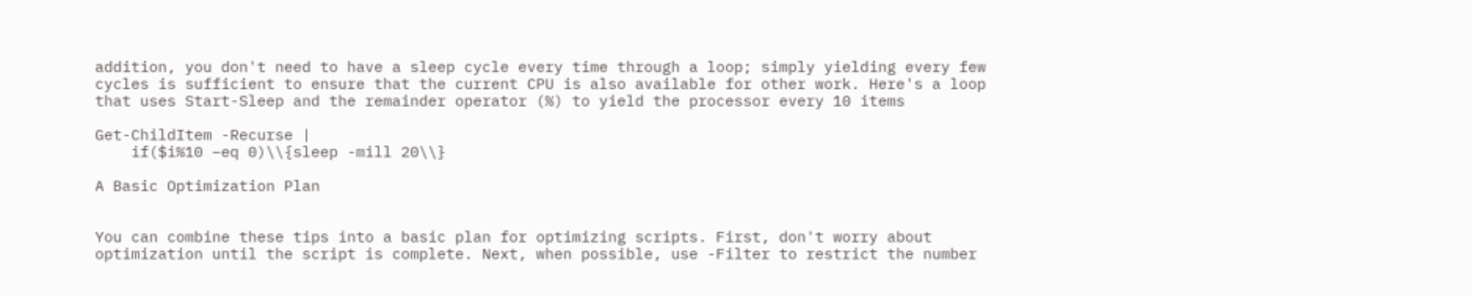addition, you don't need to have a sleep cycle every time through a loop; simply yielding every few cycles is sufficient to ensure that the current CPU is also available for other work. Here's a loop that uses Start-Sleep and the remainder operator (%) to yield the processor every 10 items

Get-ChildItem -Recurse |
    if($i%10 –eq 0)\\{sleep -mill 20\\}

A Basic Optimization Plan


You can combine these tips into a basic plan for optimizing scripts. First, don't worry about optimization until the script is complete. Next, when possible, use -Filter to restrict the number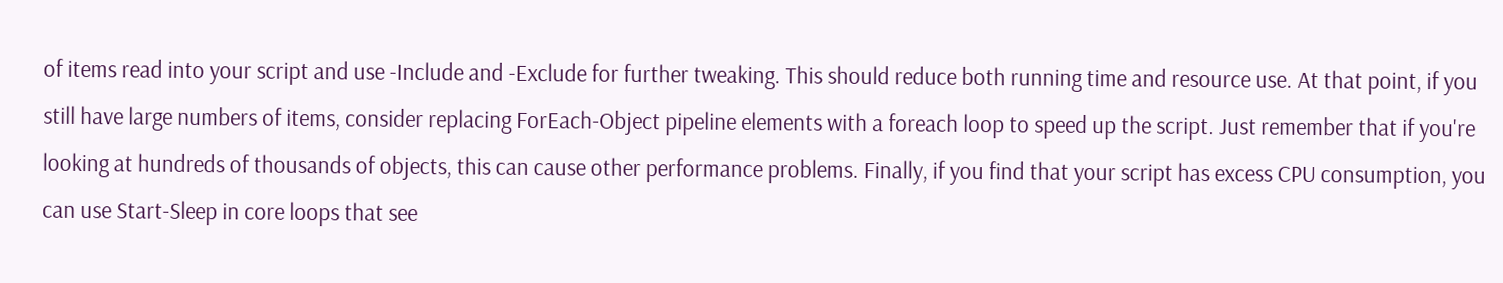of items read into your script and use -Include and -Exclude for further tweaking. This should reduce both running time and resource use. At that point, if you still have large numbers of items, consider replacing ForEach-Object pipeline elements with a foreach loop to speed up the script. Just remember that if you're looking at hundreds of thousands of objects, this can cause other performance problems. Finally, if you find that your script has excess CPU consumption, you can use Start-Sleep in core loops that see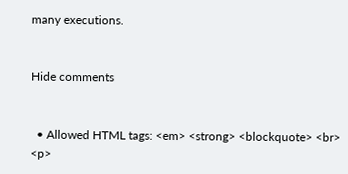many executions.


Hide comments


  • Allowed HTML tags: <em> <strong> <blockquote> <br> <p>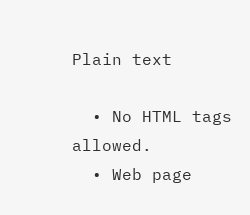Plain text

  • No HTML tags allowed.
  • Web page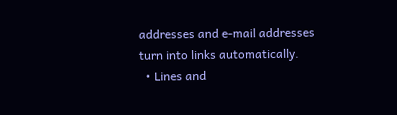addresses and e-mail addresses turn into links automatically.
  • Lines and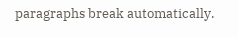paragraphs break automatically.